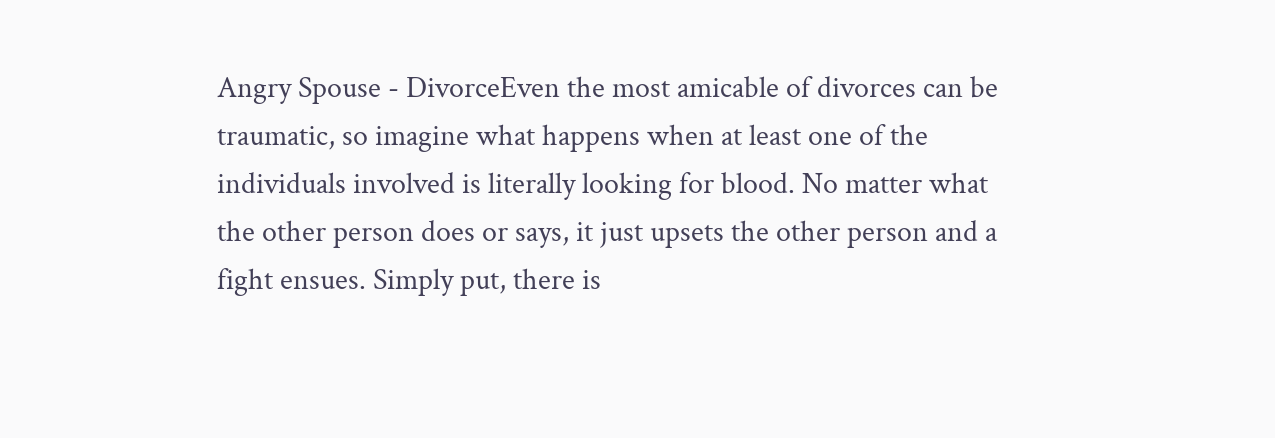Angry Spouse - DivorceEven the most amicable of divorces can be traumatic, so imagine what happens when at least one of the individuals involved is literally looking for blood. No matter what the other person does or says, it just upsets the other person and a fight ensues. Simply put, there is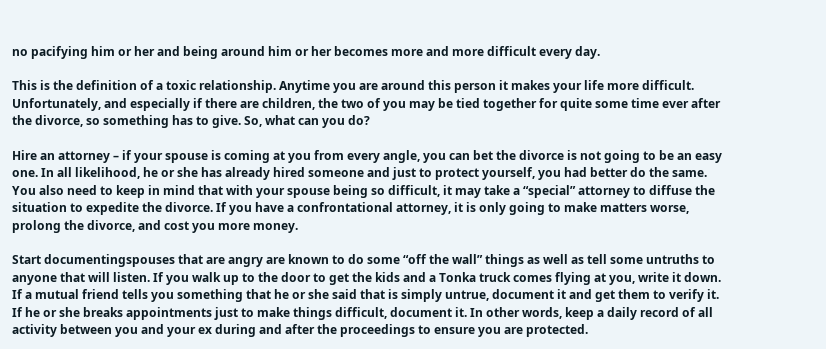no pacifying him or her and being around him or her becomes more and more difficult every day.

This is the definition of a toxic relationship. Anytime you are around this person it makes your life more difficult. Unfortunately, and especially if there are children, the two of you may be tied together for quite some time ever after the divorce, so something has to give. So, what can you do?

Hire an attorney – if your spouse is coming at you from every angle, you can bet the divorce is not going to be an easy one. In all likelihood, he or she has already hired someone and just to protect yourself, you had better do the same. You also need to keep in mind that with your spouse being so difficult, it may take a “special” attorney to diffuse the situation to expedite the divorce. If you have a confrontational attorney, it is only going to make matters worse, prolong the divorce, and cost you more money.

Start documentingspouses that are angry are known to do some “off the wall” things as well as tell some untruths to anyone that will listen. If you walk up to the door to get the kids and a Tonka truck comes flying at you, write it down. If a mutual friend tells you something that he or she said that is simply untrue, document it and get them to verify it. If he or she breaks appointments just to make things difficult, document it. In other words, keep a daily record of all activity between you and your ex during and after the proceedings to ensure you are protected.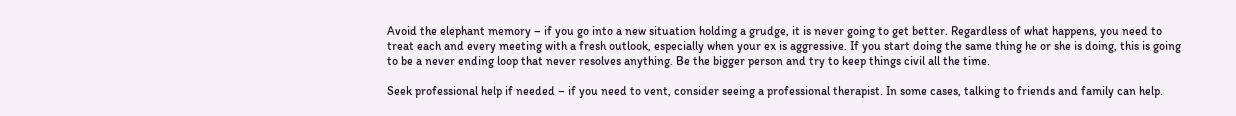Avoid the elephant memory – if you go into a new situation holding a grudge, it is never going to get better. Regardless of what happens, you need to treat each and every meeting with a fresh outlook, especially when your ex is aggressive. If you start doing the same thing he or she is doing, this is going to be a never ending loop that never resolves anything. Be the bigger person and try to keep things civil all the time.

Seek professional help if needed – if you need to vent, consider seeing a professional therapist. In some cases, talking to friends and family can help.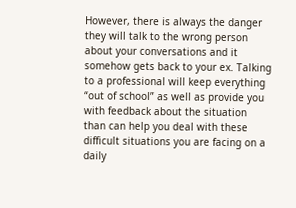However, there is always the danger they will talk to the wrong person about your conversations and it somehow gets back to your ex. Talking to a professional will keep everything “out of school” as well as provide you with feedback about the situation than can help you deal with these difficult situations you are facing on a daily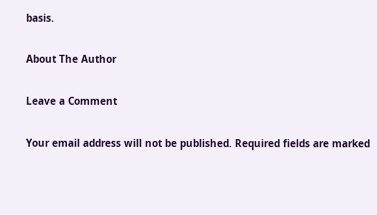basis.

About The Author

Leave a Comment

Your email address will not be published. Required fields are marked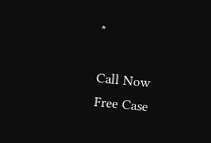*

Call Now
Free Case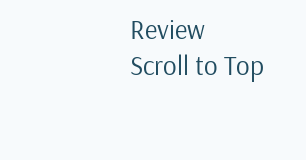Review
Scroll to Top